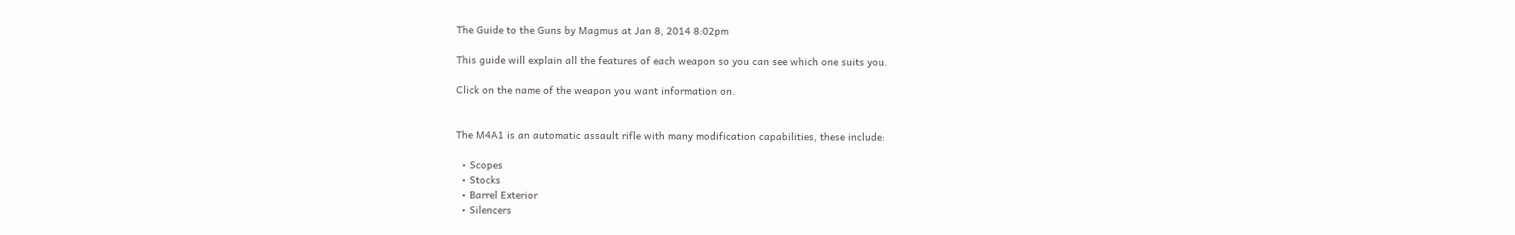The Guide to the Guns by Magmus at Jan 8, 2014 8:02pm

This guide will explain all the features of each weapon so you can see which one suits you.

Click on the name of the weapon you want information on.


The M4A1 is an automatic assault rifle with many modification capabilities, these include:

  • Scopes
  • Stocks
  • Barrel Exterior
  • Silencers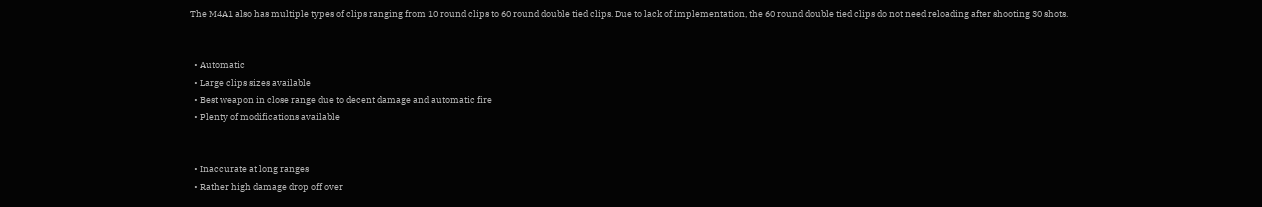The M4A1 also has multiple types of clips ranging from 10 round clips to 60 round double tied clips. Due to lack of implementation, the 60 round double tied clips do not need reloading after shooting 30 shots.


  • Automatic
  • Large clips sizes available
  • Best weapon in close range due to decent damage and automatic fire
  • Plenty of modifications available


  • Inaccurate at long ranges
  • Rather high damage drop off over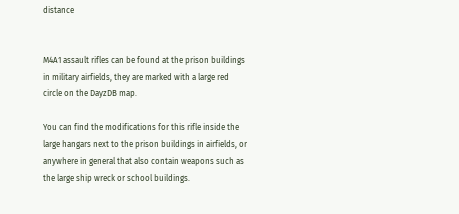distance


M4A1 assault rifles can be found at the prison buildings in military airfields, they are marked with a large red circle on the DayzDB map.

You can find the modifications for this rifle inside the large hangars next to the prison buildings in airfields, or anywhere in general that also contain weapons such as the large ship wreck or school buildings.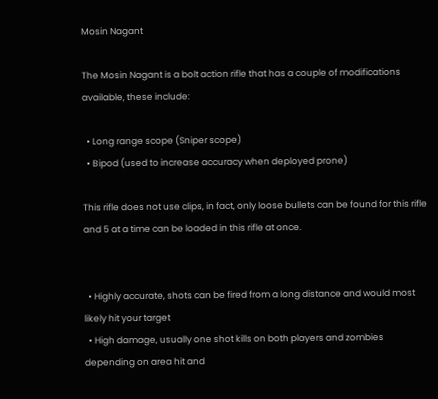Mosin Nagant

The Mosin Nagant is a bolt action rifle that has a couple of modifications available, these include:

  • Long range scope (Sniper scope)
  • Bipod (used to increase accuracy when deployed prone)

This rifle does not use clips, in fact, only loose bullets can be found for this rifle and 5 at a time can be loaded in this rifle at once.


  • Highly accurate, shots can be fired from a long distance and would most likely hit your target
  • High damage, usually one shot kills on both players and zombies depending on area hit and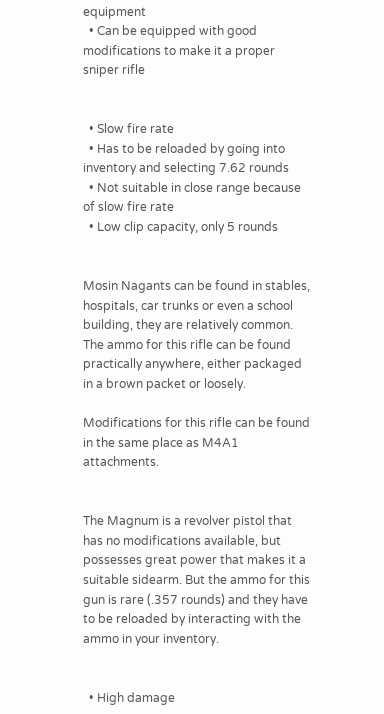equipment
  • Can be equipped with good modifications to make it a proper sniper rifle


  • Slow fire rate
  • Has to be reloaded by going into inventory and selecting 7.62 rounds
  • Not suitable in close range because of slow fire rate
  • Low clip capacity, only 5 rounds


Mosin Nagants can be found in stables, hospitals, car trunks or even a school building, they are relatively common. The ammo for this rifle can be found practically anywhere, either packaged in a brown packet or loosely.

Modifications for this rifle can be found in the same place as M4A1 attachments.


The Magnum is a revolver pistol that has no modifications available, but possesses great power that makes it a suitable sidearm. But the ammo for this gun is rare (.357 rounds) and they have to be reloaded by interacting with the ammo in your inventory.


  • High damage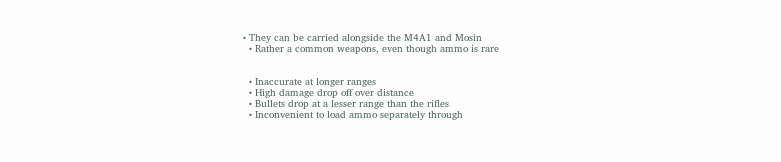• They can be carried alongside the M4A1 and Mosin
  • Rather a common weapons, even though ammo is rare


  • Inaccurate at longer ranges
  • High damage drop off over distance
  • Bullets drop at a lesser range than the rifles
  • Inconvenient to load ammo separately through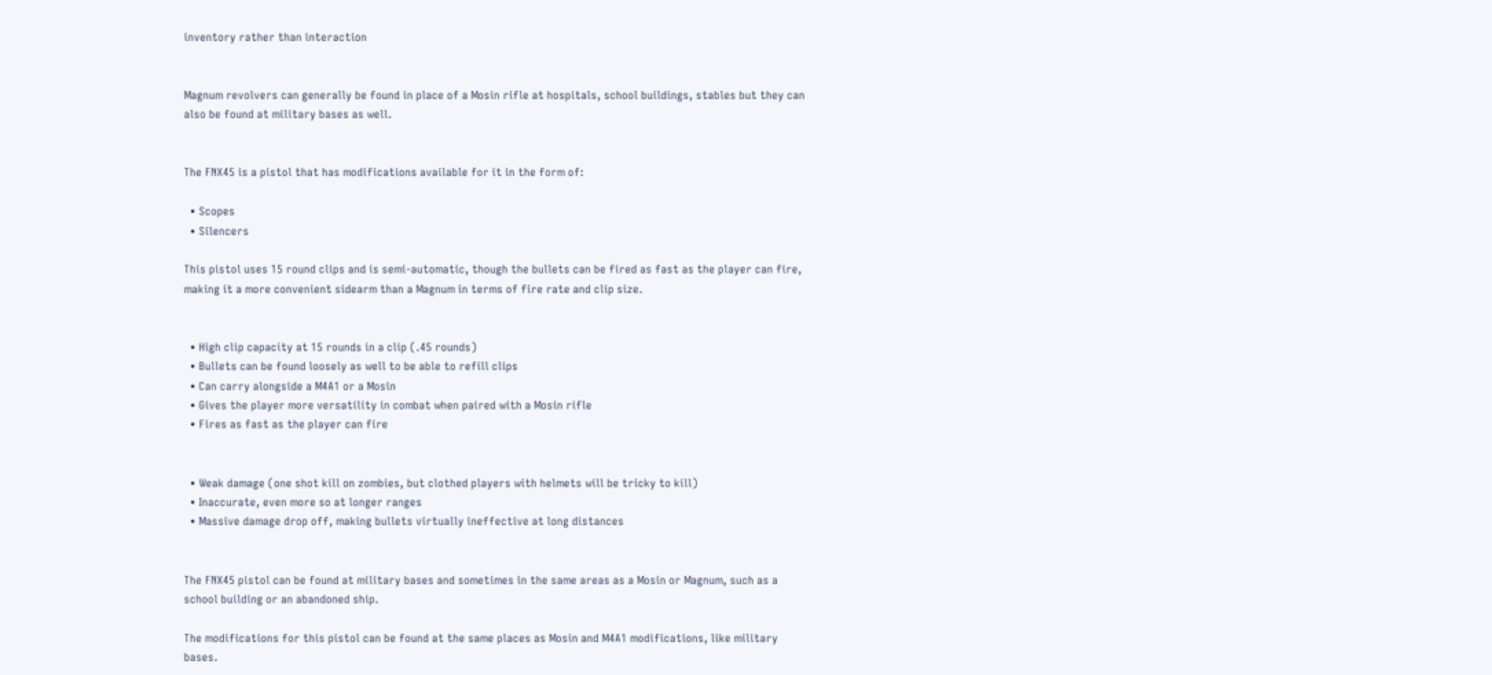inventory rather than interaction


Magnum revolvers can generally be found in place of a Mosin rifle at hospitals, school buildings, stables but they can also be found at military bases as well.


The FNX45 is a pistol that has modifications available for it in the form of:

  • Scopes
  • Silencers

This pistol uses 15 round clips and is semi-automatic, though the bullets can be fired as fast as the player can fire, making it a more convenient sidearm than a Magnum in terms of fire rate and clip size.


  • High clip capacity at 15 rounds in a clip (.45 rounds)
  • Bullets can be found loosely as well to be able to refill clips
  • Can carry alongside a M4A1 or a Mosin
  • Gives the player more versatility in combat when paired with a Mosin rifle
  • Fires as fast as the player can fire


  • Weak damage (one shot kill on zombies, but clothed players with helmets will be tricky to kill)
  • Inaccurate, even more so at longer ranges
  • Massive damage drop off, making bullets virtually ineffective at long distances


The FNX45 pistol can be found at military bases and sometimes in the same areas as a Mosin or Magnum, such as a school building or an abandoned ship.

The modifications for this pistol can be found at the same places as Mosin and M4A1 modifications, like military bases.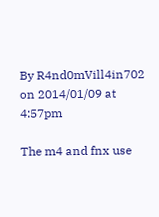By R4nd0mVill4in702 on 2014/01/09 at 4:57pm

The m4 and fnx use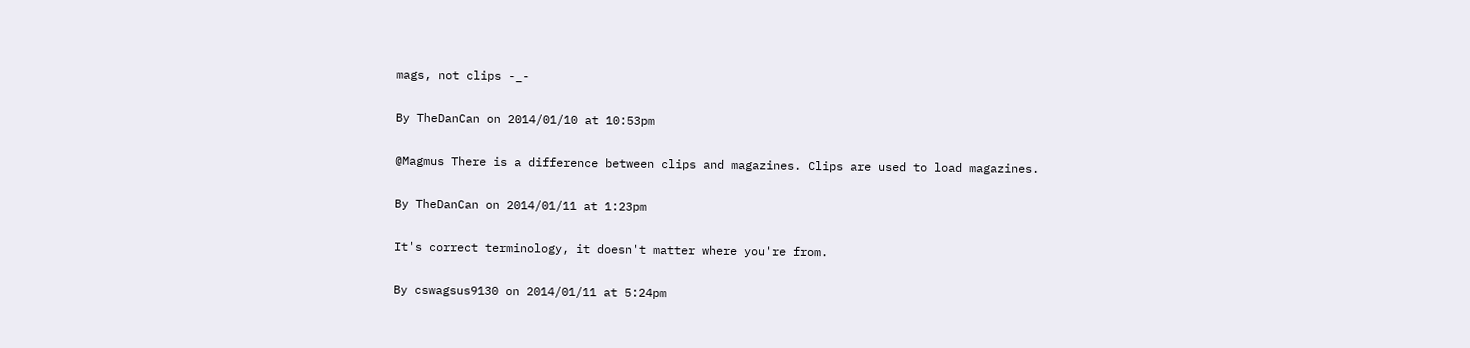mags, not clips -_-

By TheDanCan on 2014/01/10 at 10:53pm

@Magmus There is a difference between clips and magazines. Clips are used to load magazines.

By TheDanCan on 2014/01/11 at 1:23pm

It's correct terminology, it doesn't matter where you're from.

By cswagsus9130 on 2014/01/11 at 5:24pm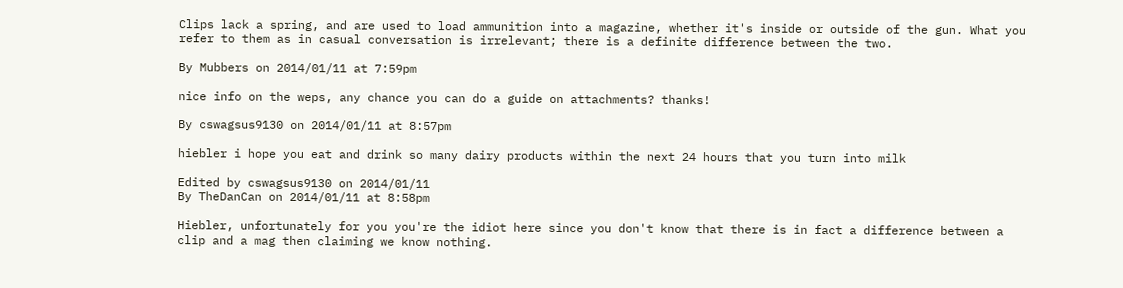Clips lack a spring, and are used to load ammunition into a magazine, whether it's inside or outside of the gun. What you refer to them as in casual conversation is irrelevant; there is a definite difference between the two.

By Mubbers on 2014/01/11 at 7:59pm

nice info on the weps, any chance you can do a guide on attachments? thanks!

By cswagsus9130 on 2014/01/11 at 8:57pm

hiebler i hope you eat and drink so many dairy products within the next 24 hours that you turn into milk

Edited by cswagsus9130 on 2014/01/11
By TheDanCan on 2014/01/11 at 8:58pm

Hiebler, unfortunately for you you're the idiot here since you don't know that there is in fact a difference between a clip and a mag then claiming we know nothing.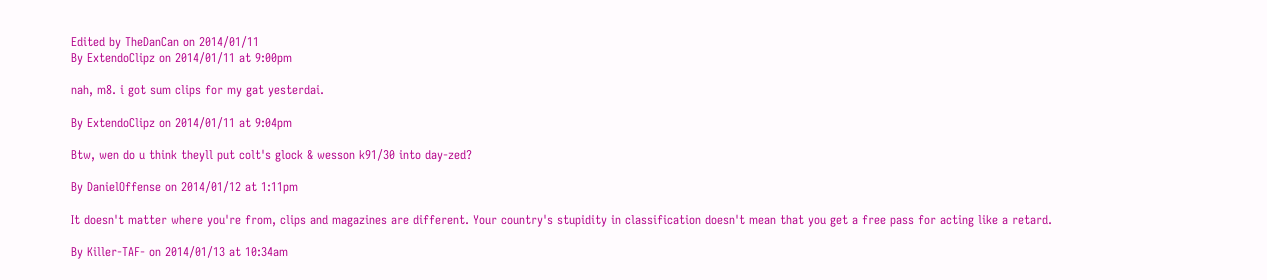Edited by TheDanCan on 2014/01/11
By ExtendoClipz on 2014/01/11 at 9:00pm

nah, m8. i got sum clips for my gat yesterdai.

By ExtendoClipz on 2014/01/11 at 9:04pm

Btw, wen do u think theyll put colt's glock & wesson k91/30 into day-zed?

By DanielOffense on 2014/01/12 at 1:11pm

It doesn't matter where you're from, clips and magazines are different. Your country's stupidity in classification doesn't mean that you get a free pass for acting like a retard.

By Killer-TAF- on 2014/01/13 at 10:34am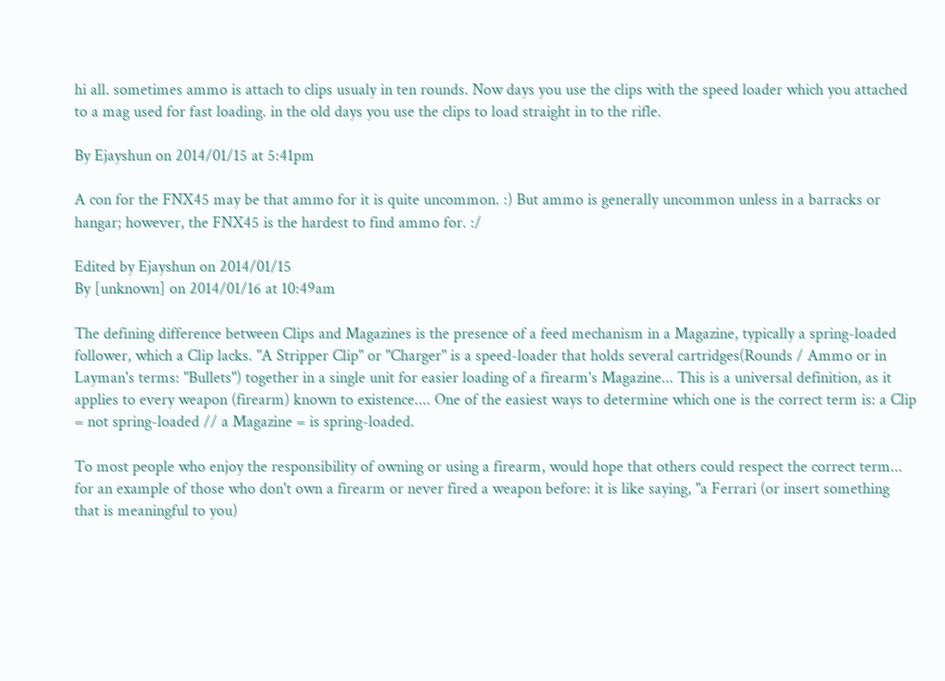hi all. sometimes ammo is attach to clips usualy in ten rounds. Now days you use the clips with the speed loader which you attached to a mag used for fast loading. in the old days you use the clips to load straight in to the rifle.

By Ejayshun on 2014/01/15 at 5:41pm

A con for the FNX45 may be that ammo for it is quite uncommon. :) But ammo is generally uncommon unless in a barracks or hangar; however, the FNX45 is the hardest to find ammo for. :/

Edited by Ejayshun on 2014/01/15
By [unknown] on 2014/01/16 at 10:49am

The defining difference between Clips and Magazines is the presence of a feed mechanism in a Magazine, typically a spring-loaded follower, which a Clip lacks. "A Stripper Clip" or "Charger" is a speed-loader that holds several cartridges(Rounds / Ammo or in Layman's terms: "Bullets") together in a single unit for easier loading of a firearm's Magazine... This is a universal definition, as it applies to every weapon (firearm) known to existence.... One of the easiest ways to determine which one is the correct term is: a Clip = not spring-loaded // a Magazine = is spring-loaded.

To most people who enjoy the responsibility of owning or using a firearm, would hope that others could respect the correct term... for an example of those who don't own a firearm or never fired a weapon before: it is like saying, "a Ferrari (or insert something that is meaningful to you)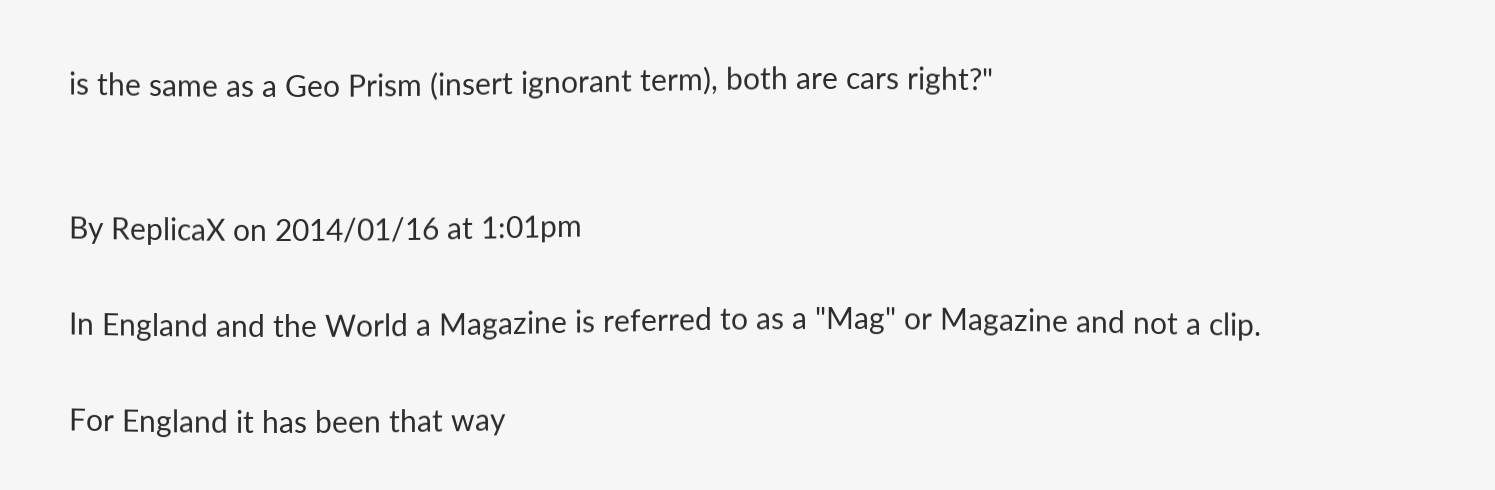is the same as a Geo Prism (insert ignorant term), both are cars right?"


By ReplicaX on 2014/01/16 at 1:01pm

In England and the World a Magazine is referred to as a "Mag" or Magazine and not a clip.

For England it has been that way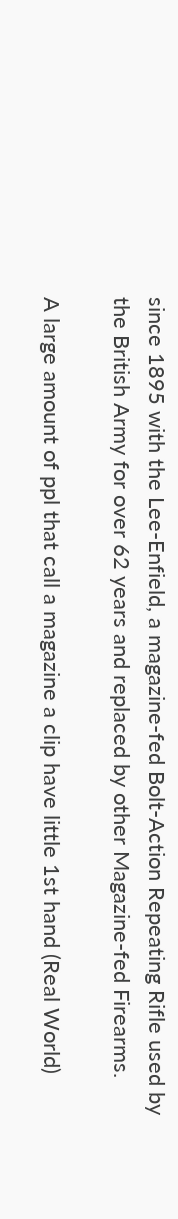since 1895 with the Lee-Enfield, a magazine-fed Bolt-Action Repeating Rifle used by the British Army for over 62 years and replaced by other Magazine-fed Firearms.

A large amount of ppl that call a magazine a clip have little 1st hand (Real World)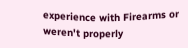experience with Firearms or weren't properly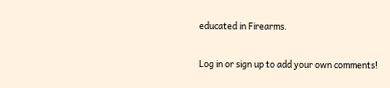educated in Firearms.


Log in or sign up to add your own comments!